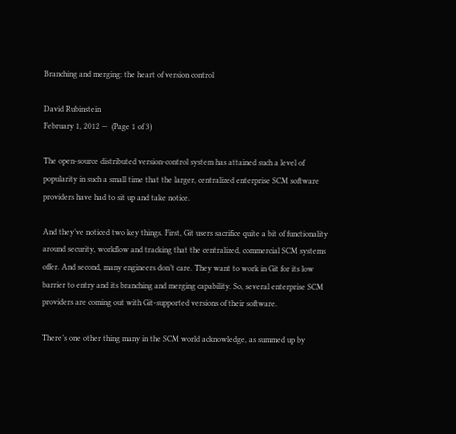Branching and merging: the heart of version control

David Rubinstein
February 1, 2012 —  (Page 1 of 3)

The open-source distributed version-control system has attained such a level of popularity in such a small time that the larger, centralized enterprise SCM software providers have had to sit up and take notice.

And they’ve noticed two key things. First, Git users sacrifice quite a bit of functionality around security, workflow and tracking that the centralized, commercial SCM systems offer. And second, many engineers don’t care. They want to work in Git for its low barrier to entry and its branching and merging capability. So, several enterprise SCM providers are coming out with Git-supported versions of their software.

There’s one other thing many in the SCM world acknowledge, as summed up by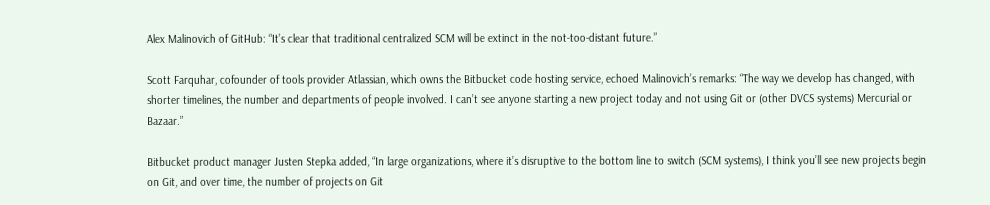Alex Malinovich of GitHub: “It’s clear that traditional centralized SCM will be extinct in the not-too-distant future.”

Scott Farquhar, cofounder of tools provider Atlassian, which owns the Bitbucket code hosting service, echoed Malinovich’s remarks: “The way we develop has changed, with shorter timelines, the number and departments of people involved. I can’t see anyone starting a new project today and not using Git or (other DVCS systems) Mercurial or Bazaar.”

Bitbucket product manager Justen Stepka added, “In large organizations, where it’s disruptive to the bottom line to switch (SCM systems), I think you’ll see new projects begin on Git, and over time, the number of projects on Git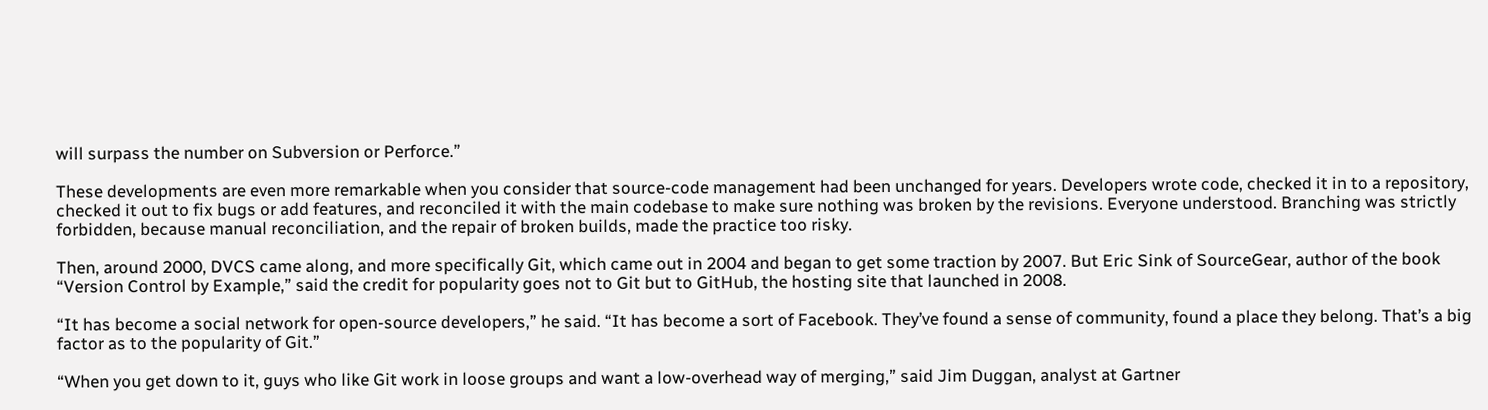will surpass the number on Subversion or Perforce.”

These developments are even more remarkable when you consider that source-code management had been unchanged for years. Developers wrote code, checked it in to a repository, checked it out to fix bugs or add features, and reconciled it with the main codebase to make sure nothing was broken by the revisions. Everyone understood. Branching was strictly forbidden, because manual reconciliation, and the repair of broken builds, made the practice too risky.

Then, around 2000, DVCS came along, and more specifically Git, which came out in 2004 and began to get some traction by 2007. But Eric Sink of SourceGear, author of the book “Version Control by Example,” said the credit for popularity goes not to Git but to GitHub, the hosting site that launched in 2008.

“It has become a social network for open-source developers,” he said. “It has become a sort of Facebook. They’ve found a sense of community, found a place they belong. That’s a big factor as to the popularity of Git.”

“When you get down to it, guys who like Git work in loose groups and want a low-overhead way of merging,” said Jim Duggan, analyst at Gartner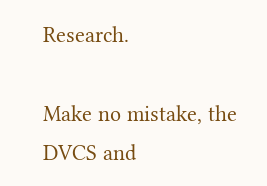Research.

Make no mistake, the DVCS and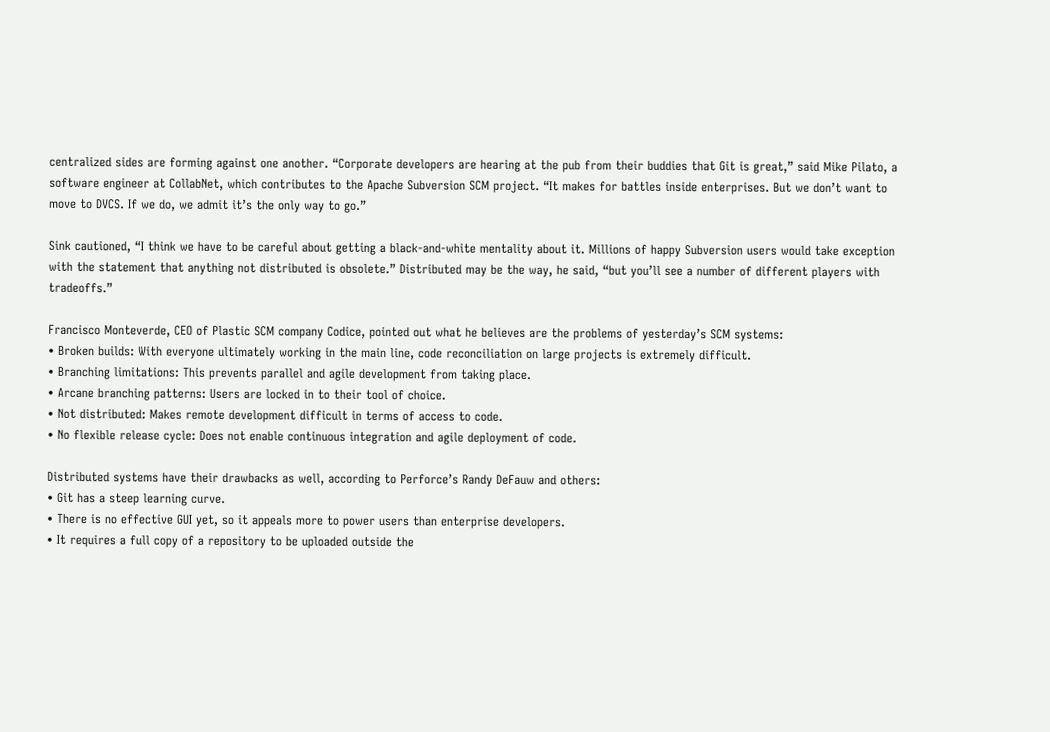centralized sides are forming against one another. “Corporate developers are hearing at the pub from their buddies that Git is great,” said Mike Pilato, a software engineer at CollabNet, which contributes to the Apache Subversion SCM project. “It makes for battles inside enterprises. But we don’t want to move to DVCS. If we do, we admit it’s the only way to go.”

Sink cautioned, “I think we have to be careful about getting a black-and-white mentality about it. Millions of happy Subversion users would take exception with the statement that anything not distributed is obsolete.” Distributed may be the way, he said, “but you’ll see a number of different players with tradeoffs.”

Francisco Monteverde, CEO of Plastic SCM company Codice, pointed out what he believes are the problems of yesterday’s SCM systems:
• Broken builds: With everyone ultimately working in the main line, code reconciliation on large projects is extremely difficult.
• Branching limitations: This prevents parallel and agile development from taking place.
• Arcane branching patterns: Users are locked in to their tool of choice.
• Not distributed: Makes remote development difficult in terms of access to code.
• No flexible release cycle: Does not enable continuous integration and agile deployment of code.

Distributed systems have their drawbacks as well, according to Perforce’s Randy DeFauw and others:
• Git has a steep learning curve.
• There is no effective GUI yet, so it appeals more to power users than enterprise developers.
• It requires a full copy of a repository to be uploaded outside the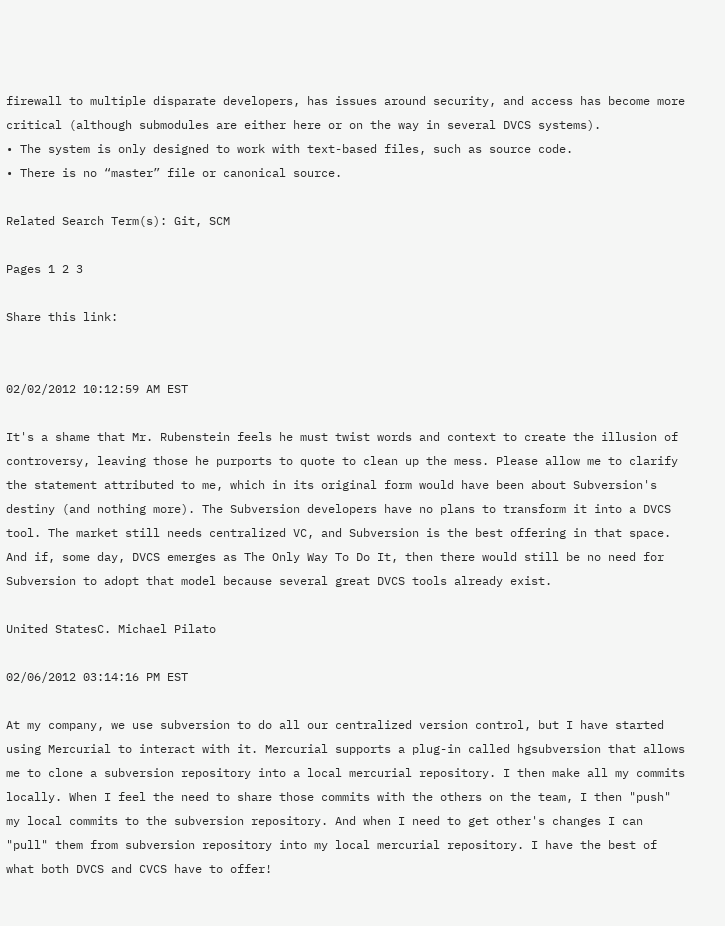firewall to multiple disparate developers, has issues around security, and access has become more critical (although submodules are either here or on the way in several DVCS systems).
• The system is only designed to work with text-based files, such as source code.
• There is no “master” file or canonical source.

Related Search Term(s): Git, SCM

Pages 1 2 3

Share this link:


02/02/2012 10:12:59 AM EST

It's a shame that Mr. Rubenstein feels he must twist words and context to create the illusion of controversy, leaving those he purports to quote to clean up the mess. Please allow me to clarify the statement attributed to me, which in its original form would have been about Subversion's destiny (and nothing more). The Subversion developers have no plans to transform it into a DVCS tool. The market still needs centralized VC, and Subversion is the best offering in that space. And if, some day, DVCS emerges as The Only Way To Do It, then there would still be no need for Subversion to adopt that model because several great DVCS tools already exist.

United StatesC. Michael Pilato

02/06/2012 03:14:16 PM EST

At my company, we use subversion to do all our centralized version control, but I have started using Mercurial to interact with it. Mercurial supports a plug-in called hgsubversion that allows me to clone a subversion repository into a local mercurial repository. I then make all my commits locally. When I feel the need to share those commits with the others on the team, I then "push" my local commits to the subversion repository. And when I need to get other's changes I can "pull" them from subversion repository into my local mercurial repository. I have the best of what both DVCS and CVCS have to offer!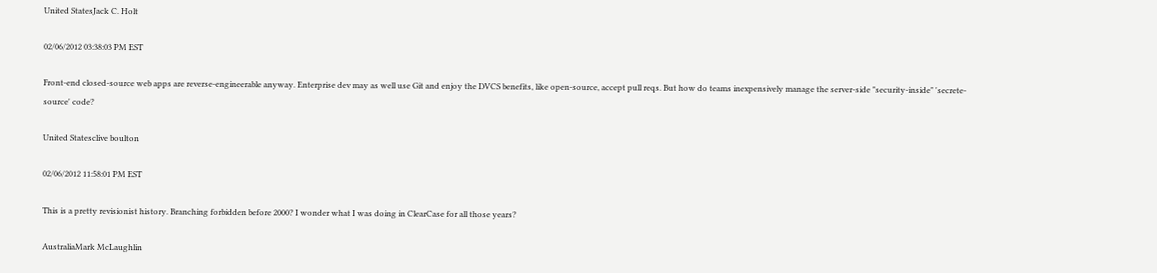United StatesJack C. Holt

02/06/2012 03:38:03 PM EST

Front-end closed-source web apps are reverse-engineerable anyway. Enterprise dev may as well use Git and enjoy the DVCS benefits, like open-source, accept pull reqs. But how do teams inexpensively manage the server-side "security-inside" 'secrete-source' code?

United Statesclive boulton

02/06/2012 11:58:01 PM EST

This is a pretty revisionist history. Branching forbidden before 2000? I wonder what I was doing in ClearCase for all those years?

AustraliaMark McLaughlin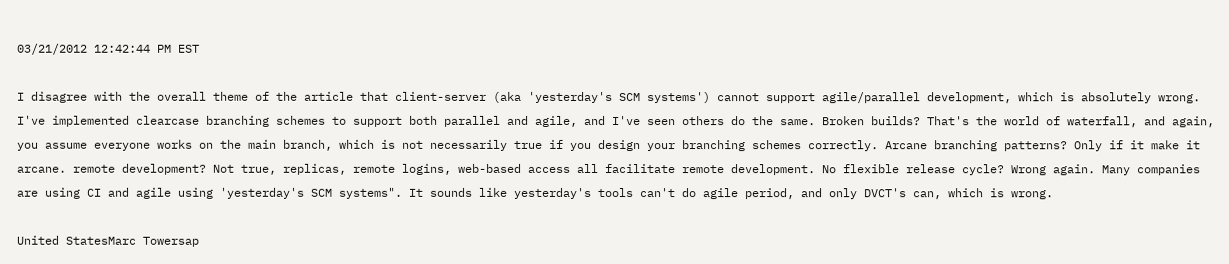03/21/2012 12:42:44 PM EST

I disagree with the overall theme of the article that client-server (aka 'yesterday's SCM systems') cannot support agile/parallel development, which is absolutely wrong. I've implemented clearcase branching schemes to support both parallel and agile, and I've seen others do the same. Broken builds? That's the world of waterfall, and again, you assume everyone works on the main branch, which is not necessarily true if you design your branching schemes correctly. Arcane branching patterns? Only if it make it arcane. remote development? Not true, replicas, remote logins, web-based access all facilitate remote development. No flexible release cycle? Wrong again. Many companies are using CI and agile using 'yesterday's SCM systems". It sounds like yesterday's tools can't do agile period, and only DVCT's can, which is wrong.

United StatesMarc Towersap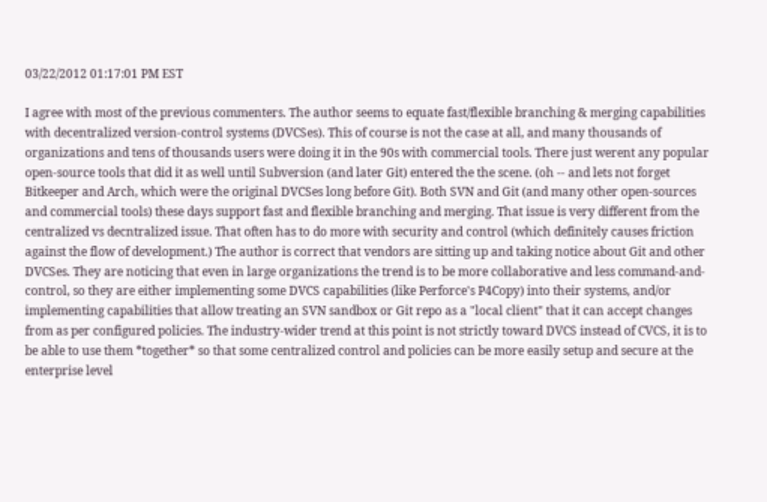03/22/2012 01:17:01 PM EST

I agree with most of the previous commenters. The author seems to equate fast/flexible branching & merging capabilities with decentralized version-control systems (DVCSes). This of course is not the case at all, and many thousands of organizations and tens of thousands users were doing it in the 90s with commercial tools. There just werent any popular open-source tools that did it as well until Subversion (and later Git) entered the the scene. (oh -- and lets not forget Bitkeeper and Arch, which were the original DVCSes long before Git). Both SVN and Git (and many other open-sources and commercial tools) these days support fast and flexible branching and merging. That issue is very different from the centralized vs decntralized issue. That often has to do more with security and control (which definitely causes friction against the flow of development.) The author is correct that vendors are sitting up and taking notice about Git and other DVCSes. They are noticing that even in large organizations the trend is to be more collaborative and less command-and-control, so they are either implementing some DVCS capabilities (like Perforce's P4Copy) into their systems, and/or implementing capabilities that allow treating an SVN sandbox or Git repo as a "local client" that it can accept changes from as per configured policies. The industry-wider trend at this point is not strictly toward DVCS instead of CVCS, it is to be able to use them *together* so that some centralized control and policies can be more easily setup and secure at the enterprise level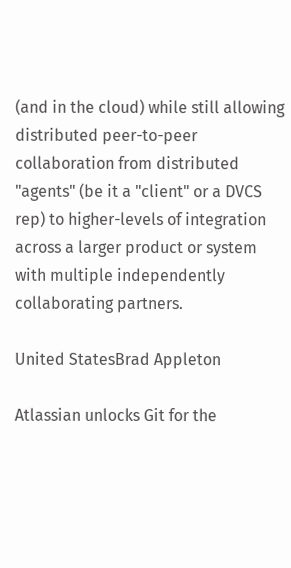(and in the cloud) while still allowing distributed peer-to-peer collaboration from distributed "agents" (be it a "client" or a DVCS rep) to higher-levels of integration across a larger product or system with multiple independently collaborating partners.

United StatesBrad Appleton

Atlassian unlocks Git for the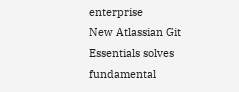enterprise
New Atlassian Git Essentials solves fundamental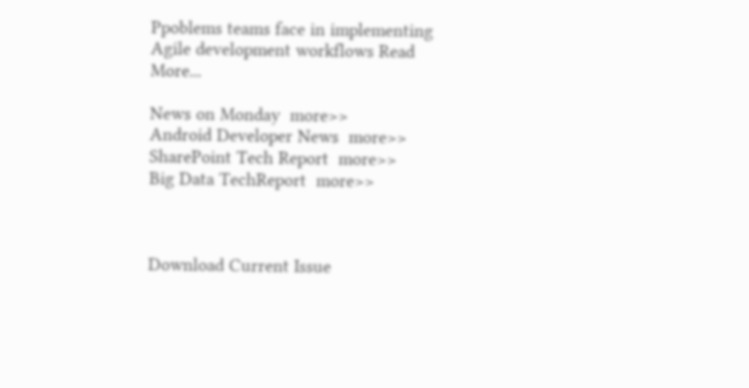Ppoblems teams face in implementing Agile development workflows Read More...

News on Monday  more>>
Android Developer News  more>>
SharePoint Tech Report  more>>
Big Data TechReport  more>>



Download Current Issue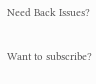Need Back Issues?

Want to subscribe?